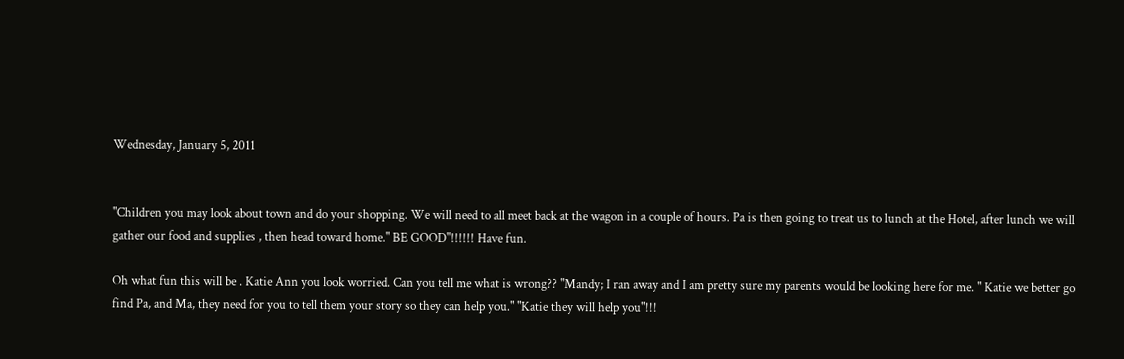Wednesday, January 5, 2011


"Children you may look about town and do your shopping. We will need to all meet back at the wagon in a couple of hours. Pa is then going to treat us to lunch at the Hotel, after lunch we will gather our food and supplies , then head toward home." BE GOOD"!!!!!! Have fun.

Oh what fun this will be . Katie Ann you look worried. Can you tell me what is wrong?? "Mandy; I ran away and I am pretty sure my parents would be looking here for me. " Katie we better go find Pa, and Ma, they need for you to tell them your story so they can help you." "Katie they will help you"!!!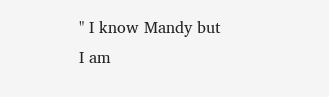" I know Mandy but I am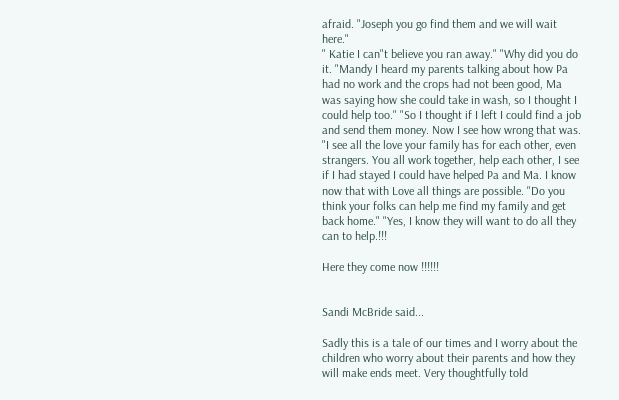afraid. "Joseph you go find them and we will wait here."
" Katie I can"t believe you ran away." "Why did you do it. "Mandy I heard my parents talking about how Pa had no work and the crops had not been good, Ma was saying how she could take in wash, so I thought I could help too." "So I thought if I left I could find a job and send them money. Now I see how wrong that was. "I see all the love your family has for each other, even strangers. You all work together, help each other, I see if I had stayed I could have helped Pa and Ma. I know now that with Love all things are possible. "Do you think your folks can help me find my family and get back home." "Yes, I know they will want to do all they can to help.!!!

Here they come now !!!!!!


Sandi McBride said...

Sadly this is a tale of our times and I worry about the children who worry about their parents and how they will make ends meet. Very thoughtfully told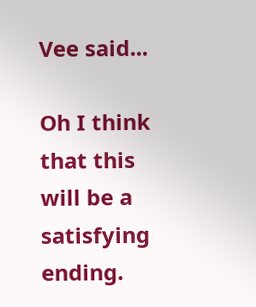Vee said...

Oh I think that this will be a satisfying ending.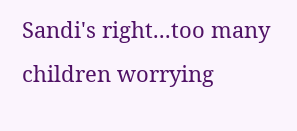Sandi's right...too many children worrying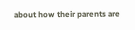about how their parents are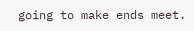going to make ends meet.